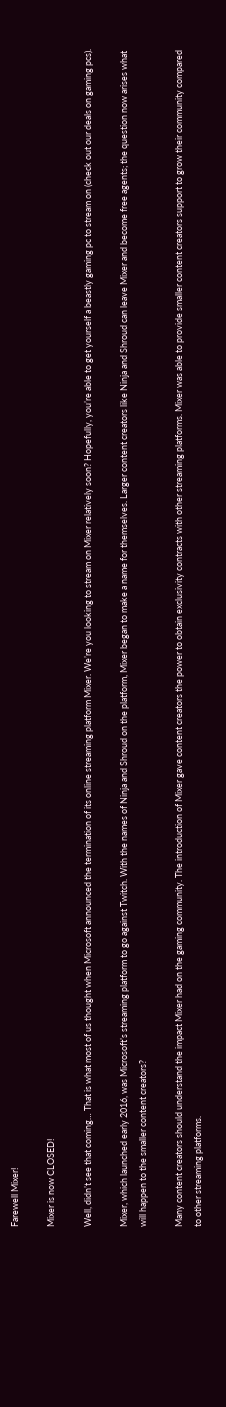Farewell Mixer!

Mixer is now CLOSED!

Well, didn’t see that coming… That is what most of us thought when Microsoft announced the termination of its online streaming platform Mixer. We’re you looking to stream on Mixer relatively soon? Hopefully, you’re able to get yourself a beastly gaming pc to stream on (check out our deals on gaming pcs).

Mixer, which launched early 2016, was Microsoft’s streaming platform to go against Twitch. With the names of Ninja and Shroud on the platform, Mixer began to make a name for themselves. Larger content creators like Ninja and Shroud can leave Mixer and become free agents; the question now arises what will happen to the smaller content creators?

Many content creators should understand the impact Mixer had on the gaming community. The introduction of Mixer gave content creators the power to obtain exclusivity contracts with other streaming platforms. Mixer was able to provide smaller content creators support to grow their community compared to other streaming platforms.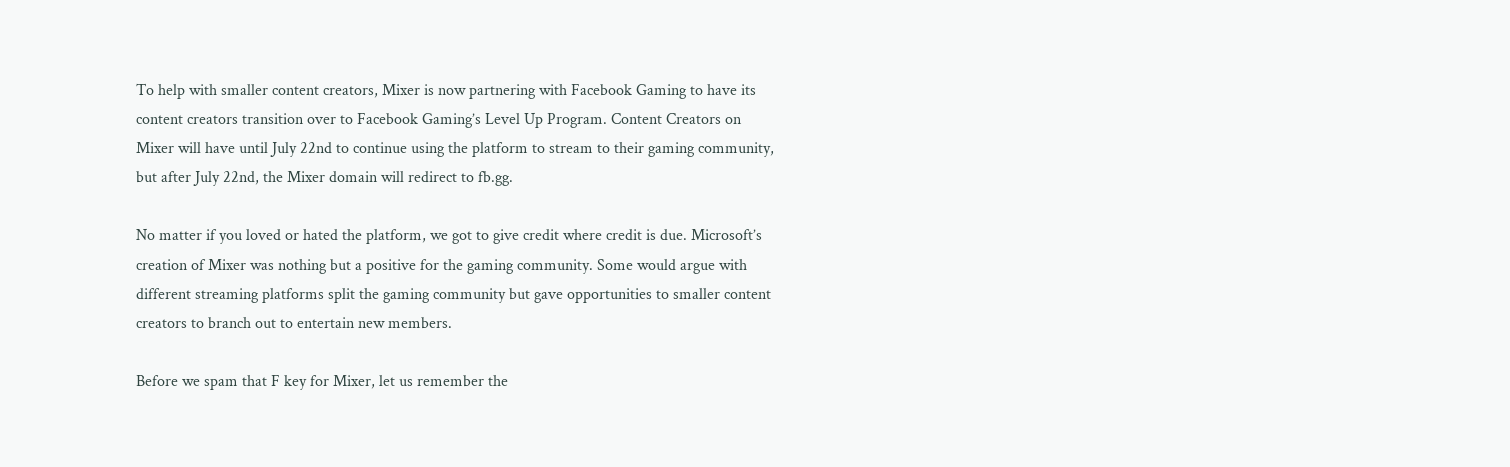To help with smaller content creators, Mixer is now partnering with Facebook Gaming to have its content creators transition over to Facebook Gaming’s Level Up Program. Content Creators on Mixer will have until July 22nd to continue using the platform to stream to their gaming community, but after July 22nd, the Mixer domain will redirect to fb.gg.

No matter if you loved or hated the platform, we got to give credit where credit is due. Microsoft’s creation of Mixer was nothing but a positive for the gaming community. Some would argue with different streaming platforms split the gaming community but gave opportunities to smaller content creators to branch out to entertain new members.

Before we spam that F key for Mixer, let us remember the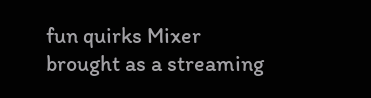fun quirks Mixer brought as a streaming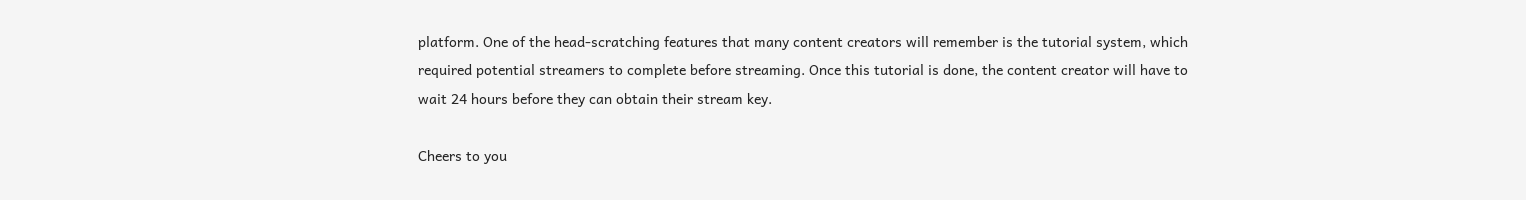platform. One of the head-scratching features that many content creators will remember is the tutorial system, which required potential streamers to complete before streaming. Once this tutorial is done, the content creator will have to wait 24 hours before they can obtain their stream key.

Cheers to you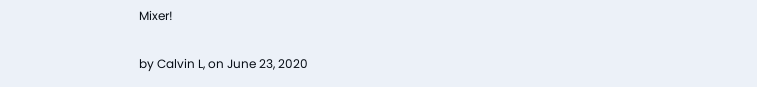Mixer!

by Calvin L, on June 23, 2020